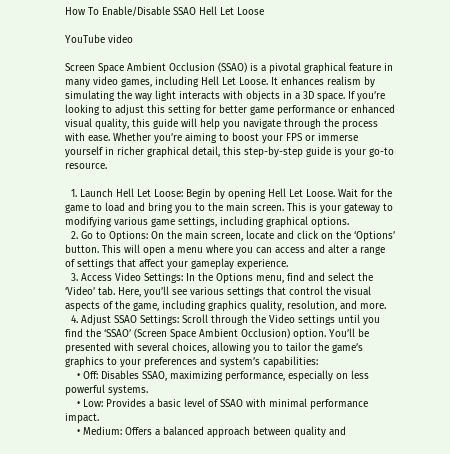How To Enable/Disable SSAO Hell Let Loose

YouTube video

Screen Space Ambient Occlusion (SSAO) is a pivotal graphical feature in many video games, including Hell Let Loose. It enhances realism by simulating the way light interacts with objects in a 3D space. If you’re looking to adjust this setting for better game performance or enhanced visual quality, this guide will help you navigate through the process with ease. Whether you’re aiming to boost your FPS or immerse yourself in richer graphical detail, this step-by-step guide is your go-to resource.

  1. Launch Hell Let Loose: Begin by opening Hell Let Loose. Wait for the game to load and bring you to the main screen. This is your gateway to modifying various game settings, including graphical options.
  2. Go to Options: On the main screen, locate and click on the ‘Options’ button. This will open a menu where you can access and alter a range of settings that affect your gameplay experience.
  3. Access Video Settings: In the Options menu, find and select the ‘Video’ tab. Here, you’ll see various settings that control the visual aspects of the game, including graphics quality, resolution, and more.
  4. Adjust SSAO Settings: Scroll through the Video settings until you find the ‘SSAO’ (Screen Space Ambient Occlusion) option. You’ll be presented with several choices, allowing you to tailor the game’s graphics to your preferences and system’s capabilities:
    • Off: Disables SSAO, maximizing performance, especially on less powerful systems.
    • Low: Provides a basic level of SSAO with minimal performance impact.
    • Medium: Offers a balanced approach between quality and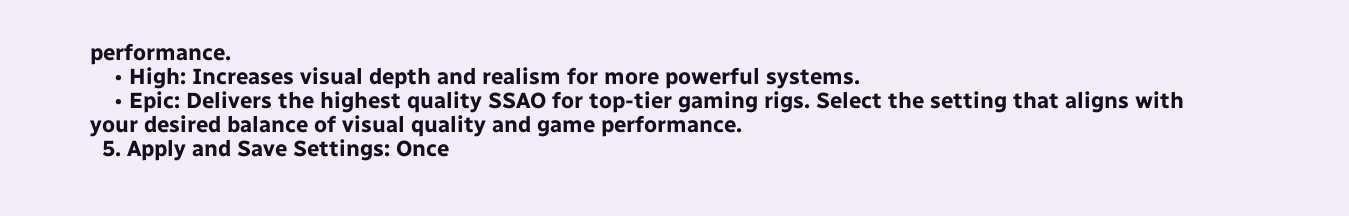performance.
    • High: Increases visual depth and realism for more powerful systems.
    • Epic: Delivers the highest quality SSAO for top-tier gaming rigs. Select the setting that aligns with your desired balance of visual quality and game performance.
  5. Apply and Save Settings: Once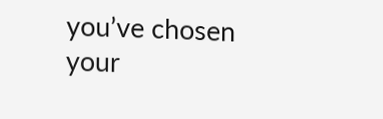you’ve chosen your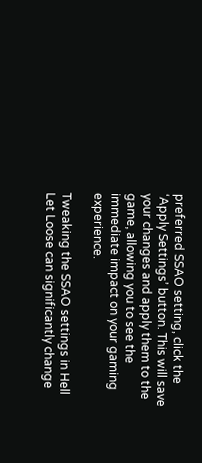preferred SSAO setting, click the ‘Apply Settings’ button. This will save your changes and apply them to the game, allowing you to see the immediate impact on your gaming experience.

Tweaking the SSAO settings in Hell Let Loose can significantly change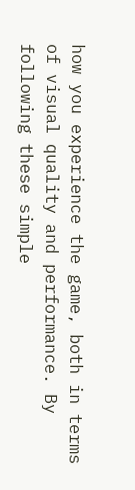how you experience the game, both in terms of visual quality and performance. By following these simple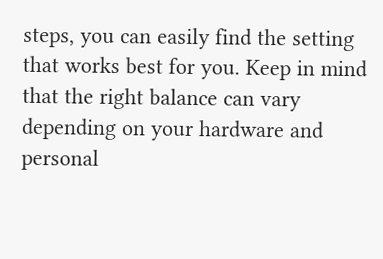steps, you can easily find the setting that works best for you. Keep in mind that the right balance can vary depending on your hardware and personal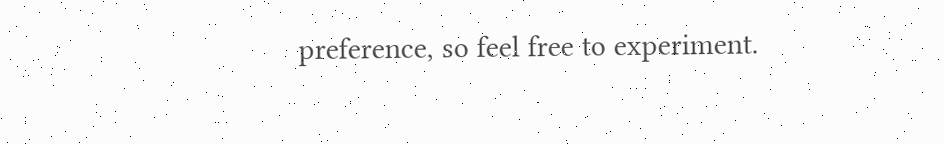preference, so feel free to experiment.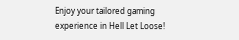Enjoy your tailored gaming experience in Hell Let Loose!